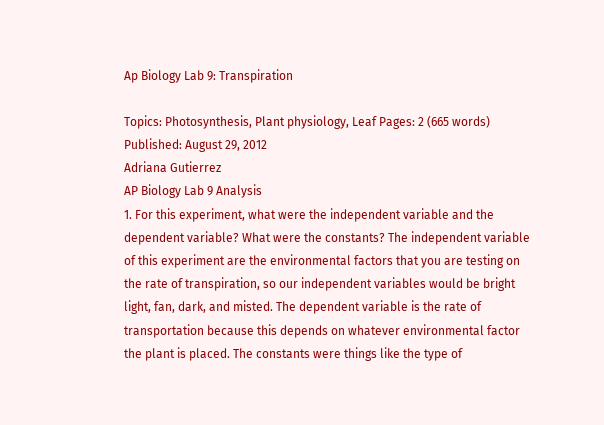Ap Biology Lab 9: Transpiration

Topics: Photosynthesis, Plant physiology, Leaf Pages: 2 (665 words) Published: August 29, 2012
Adriana Gutierrez
AP Biology Lab 9 Analysis
1. For this experiment, what were the independent variable and the dependent variable? What were the constants? The independent variable of this experiment are the environmental factors that you are testing on the rate of transpiration, so our independent variables would be bright light, fan, dark, and misted. The dependent variable is the rate of transportation because this depends on whatever environmental factor the plant is placed. The constants were things like the type of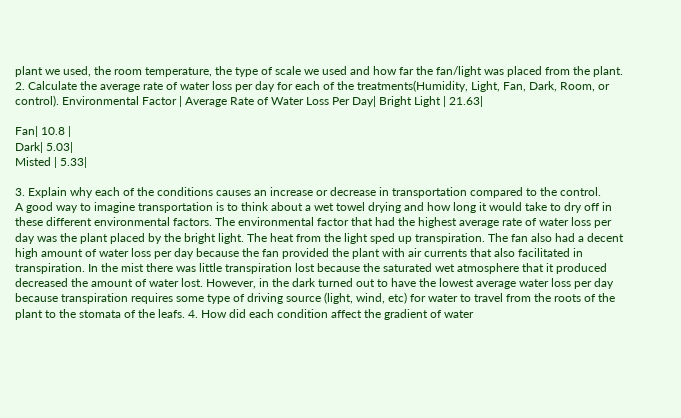plant we used, the room temperature, the type of scale we used and how far the fan/light was placed from the plant. 2. Calculate the average rate of water loss per day for each of the treatments(Humidity, Light, Fan, Dark, Room, or control). Environmental Factor | Average Rate of Water Loss Per Day| Bright Light | 21.63|

Fan| 10.8 |
Dark| 5.03|
Misted | 5.33|

3. Explain why each of the conditions causes an increase or decrease in transportation compared to the control.
A good way to imagine transportation is to think about a wet towel drying and how long it would take to dry off in these different environmental factors. The environmental factor that had the highest average rate of water loss per day was the plant placed by the bright light. The heat from the light sped up transpiration. The fan also had a decent high amount of water loss per day because the fan provided the plant with air currents that also facilitated in transpiration. In the mist there was little transpiration lost because the saturated wet atmosphere that it produced decreased the amount of water lost. However, in the dark turned out to have the lowest average water loss per day because transpiration requires some type of driving source (light, wind, etc) for water to travel from the roots of the plant to the stomata of the leafs. 4. How did each condition affect the gradient of water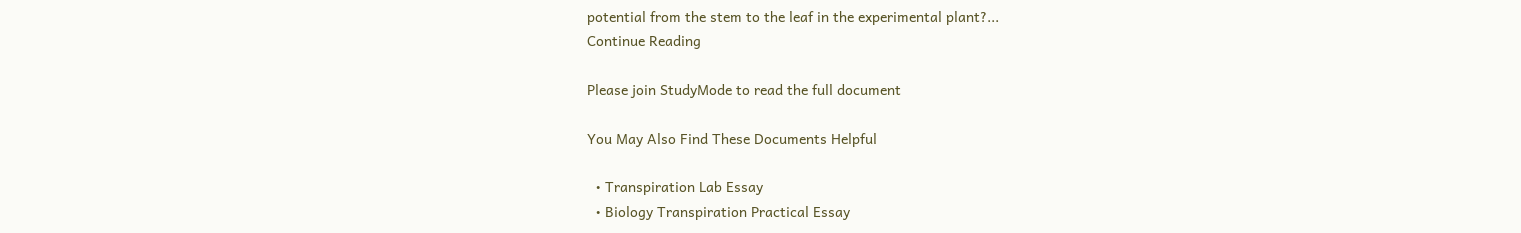potential from the stem to the leaf in the experimental plant?...
Continue Reading

Please join StudyMode to read the full document

You May Also Find These Documents Helpful

  • Transpiration Lab Essay
  • Biology Transpiration Practical Essay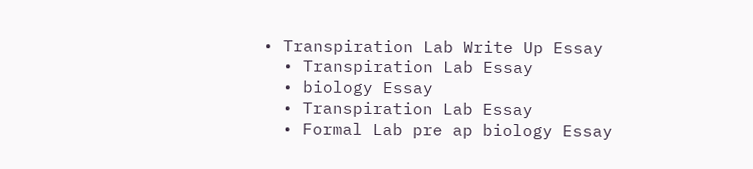• Transpiration Lab Write Up Essay
  • Transpiration Lab Essay
  • biology Essay
  • Transpiration Lab Essay
  • Formal Lab pre ap biology Essay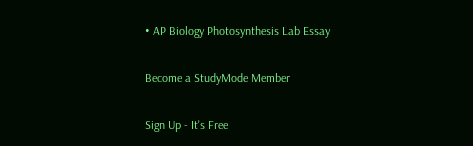• AP Biology Photosynthesis Lab Essay

Become a StudyMode Member

Sign Up - It's Free